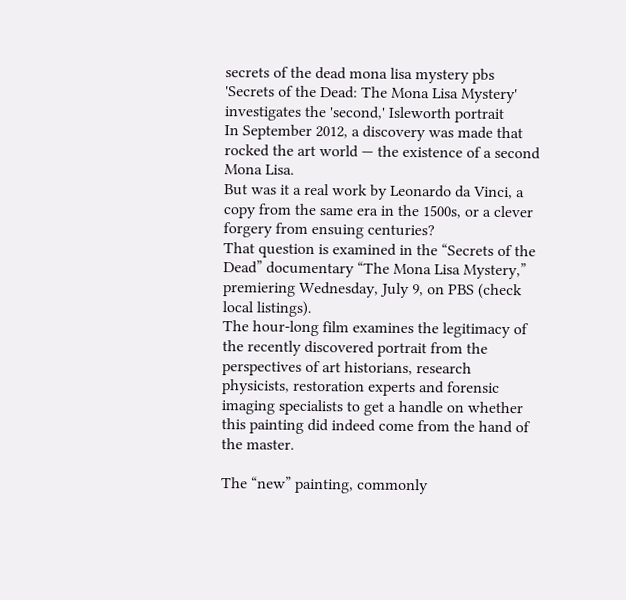secrets of the dead mona lisa mystery pbs 'Secrets of the Dead: The Mona Lisa Mystery' investigates the 'second,' Isleworth portrait
In September 2012, a discovery was made that rocked the art world — the existence of a second Mona Lisa.
But was it a real work by Leonardo da Vinci, a copy from the same era in the 1500s, or a clever forgery from ensuing centuries?
That question is examined in the “Secrets of the Dead” documentary “The Mona Lisa Mystery,” premiering Wednesday, July 9, on PBS (check local listings).
The hour-long film examines the legitimacy of the recently discovered portrait from the perspectives of art historians, research physicists, restoration experts and forensic imaging specialists to get a handle on whether this painting did indeed come from the hand of the master.

The “new” painting, commonly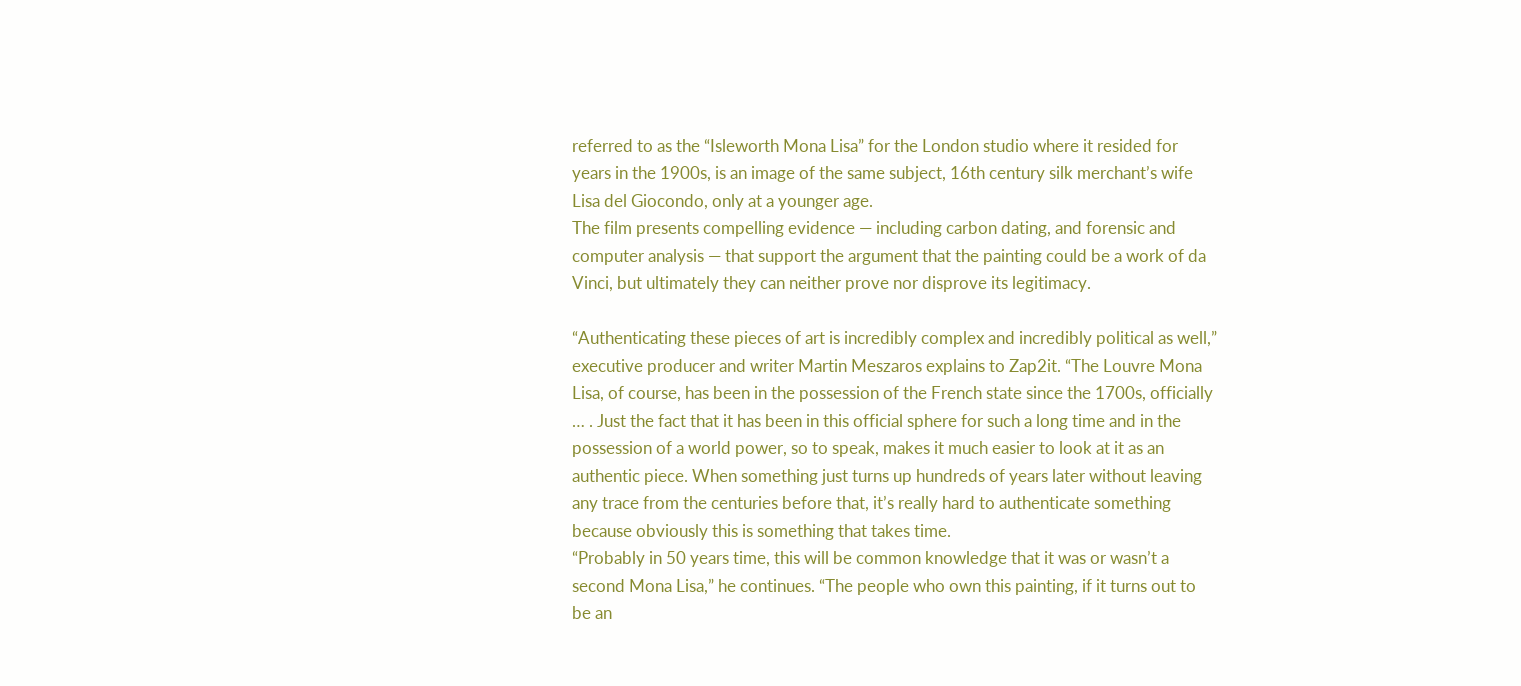referred to as the “Isleworth Mona Lisa” for the London studio where it resided for years in the 1900s, is an image of the same subject, 16th century silk merchant’s wife Lisa del Giocondo, only at a younger age.
The film presents compelling evidence — including carbon dating, and forensic and computer analysis — that support the argument that the painting could be a work of da Vinci, but ultimately they can neither prove nor disprove its legitimacy.

“Authenticating these pieces of art is incredibly complex and incredibly political as well,” executive producer and writer Martin Meszaros explains to Zap2it. “The Louvre Mona Lisa, of course, has been in the possession of the French state since the 1700s, officially … . Just the fact that it has been in this official sphere for such a long time and in the possession of a world power, so to speak, makes it much easier to look at it as an authentic piece. When something just turns up hundreds of years later without leaving any trace from the centuries before that, it’s really hard to authenticate something because obviously this is something that takes time.
“Probably in 50 years time, this will be common knowledge that it was or wasn’t a second Mona Lisa,” he continues. “The people who own this painting, if it turns out to be an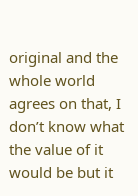original and the whole world agrees on that, I don’t know what the value of it would be but it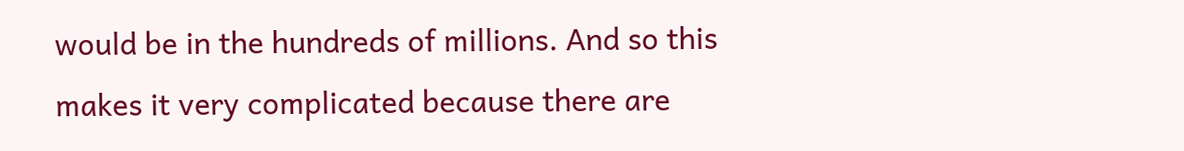would be in the hundreds of millions. And so this makes it very complicated because there are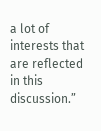a lot of interests that are reflected in this discussion.”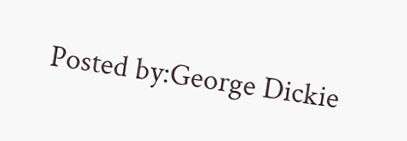Posted by:George Dickie